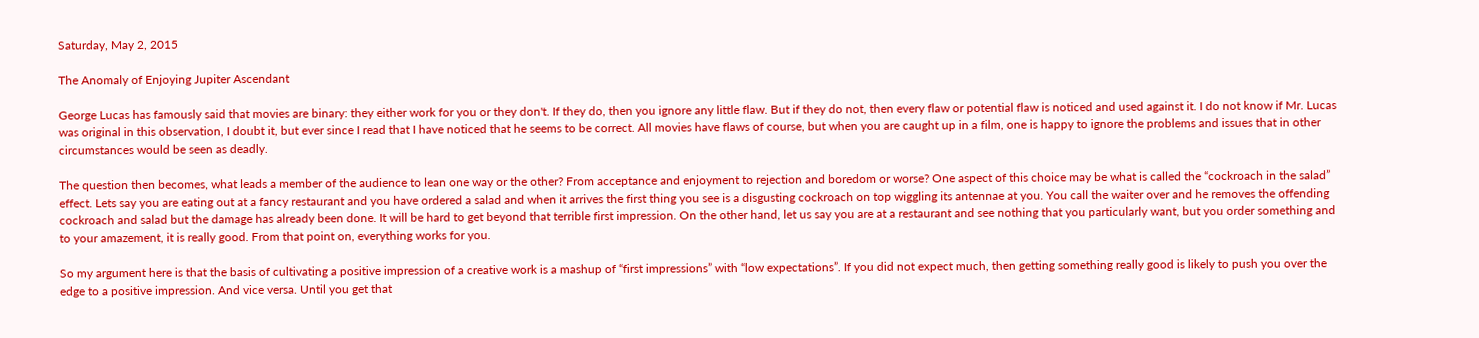Saturday, May 2, 2015

The Anomaly of Enjoying Jupiter Ascendant

George Lucas has famously said that movies are binary: they either work for you or they don't. If they do, then you ignore any little flaw. But if they do not, then every flaw or potential flaw is noticed and used against it. I do not know if Mr. Lucas was original in this observation, I doubt it, but ever since I read that I have noticed that he seems to be correct. All movies have flaws of course, but when you are caught up in a film, one is happy to ignore the problems and issues that in other circumstances would be seen as deadly.

The question then becomes, what leads a member of the audience to lean one way or the other? From acceptance and enjoyment to rejection and boredom or worse? One aspect of this choice may be what is called the “cockroach in the salad” effect. Lets say you are eating out at a fancy restaurant and you have ordered a salad and when it arrives the first thing you see is a disgusting cockroach on top wiggling its antennae at you. You call the waiter over and he removes the offending cockroach and salad but the damage has already been done. It will be hard to get beyond that terrible first impression. On the other hand, let us say you are at a restaurant and see nothing that you particularly want, but you order something and to your amazement, it is really good. From that point on, everything works for you.

So my argument here is that the basis of cultivating a positive impression of a creative work is a mashup of “first impressions” with “low expectations”. If you did not expect much, then getting something really good is likely to push you over the edge to a positive impression. And vice versa. Until you get that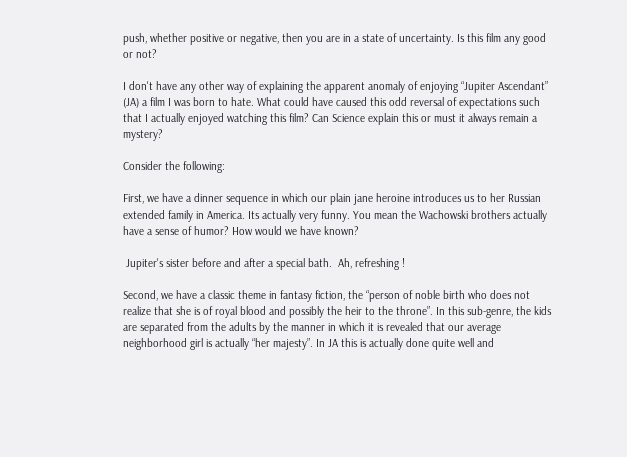push, whether positive or negative, then you are in a state of uncertainty. Is this film any good or not?

I don't have any other way of explaining the apparent anomaly of enjoying “Jupiter Ascendant” (JA) a film I was born to hate. What could have caused this odd reversal of expectations such that I actually enjoyed watching this film? Can Science explain this or must it always remain a mystery?

Consider the following:

First, we have a dinner sequence in which our plain jane heroine introduces us to her Russian extended family in America. Its actually very funny. You mean the Wachowski brothers actually have a sense of humor? How would we have known?

 Jupiter's sister before and after a special bath.  Ah, refreshing !

Second, we have a classic theme in fantasy fiction, the “person of noble birth who does not realize that she is of royal blood and possibly the heir to the throne”. In this sub-genre, the kids are separated from the adults by the manner in which it is revealed that our average neighborhood girl is actually “her majesty”. In JA this is actually done quite well and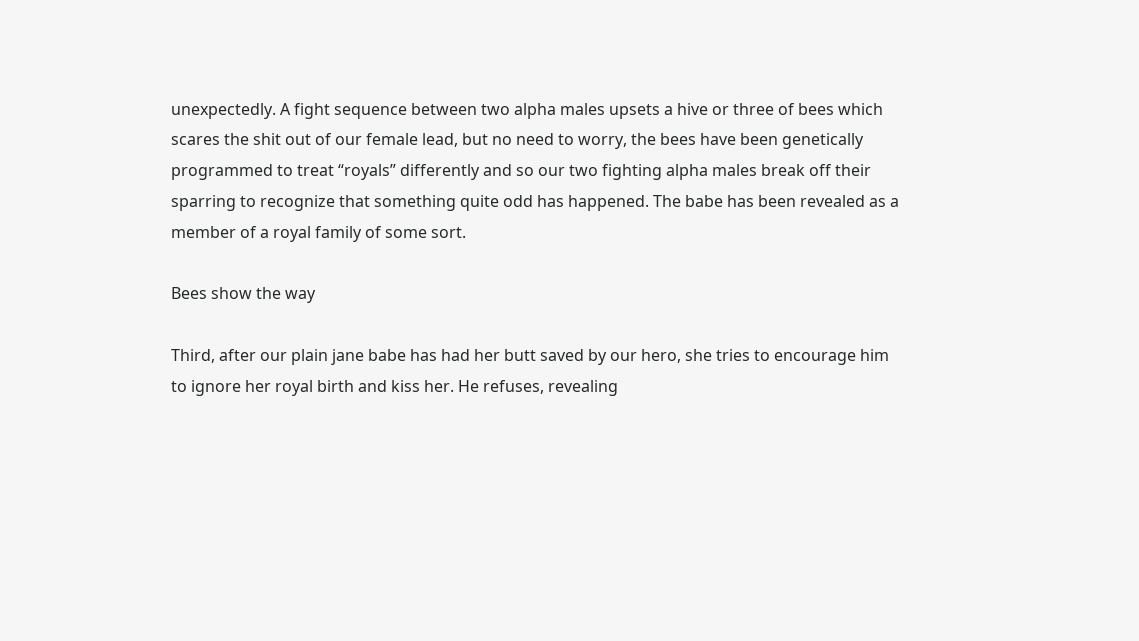unexpectedly. A fight sequence between two alpha males upsets a hive or three of bees which scares the shit out of our female lead, but no need to worry, the bees have been genetically programmed to treat “royals” differently and so our two fighting alpha males break off their sparring to recognize that something quite odd has happened. The babe has been revealed as a member of a royal family of some sort.

Bees show the way

Third, after our plain jane babe has had her butt saved by our hero, she tries to encourage him to ignore her royal birth and kiss her. He refuses, revealing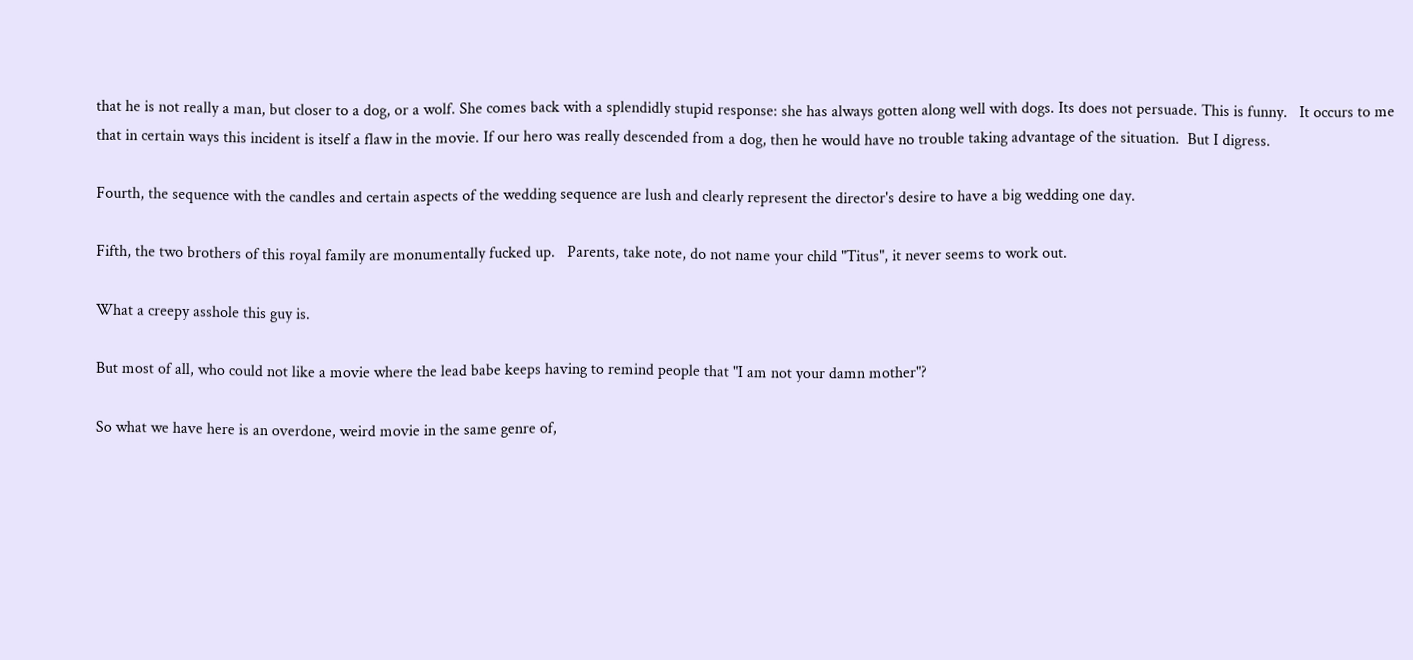that he is not really a man, but closer to a dog, or a wolf. She comes back with a splendidly stupid response: she has always gotten along well with dogs. Its does not persuade. This is funny.   It occurs to me that in certain ways this incident is itself a flaw in the movie. If our hero was really descended from a dog, then he would have no trouble taking advantage of the situation.  But I digress.

Fourth, the sequence with the candles and certain aspects of the wedding sequence are lush and clearly represent the director's desire to have a big wedding one day.

Fifth, the two brothers of this royal family are monumentally fucked up.   Parents, take note, do not name your child "Titus", it never seems to work out.

What a creepy asshole this guy is.

But most of all, who could not like a movie where the lead babe keeps having to remind people that "I am not your damn mother"?

So what we have here is an overdone, weird movie in the same genre of,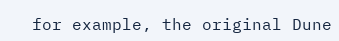for example, the original Dune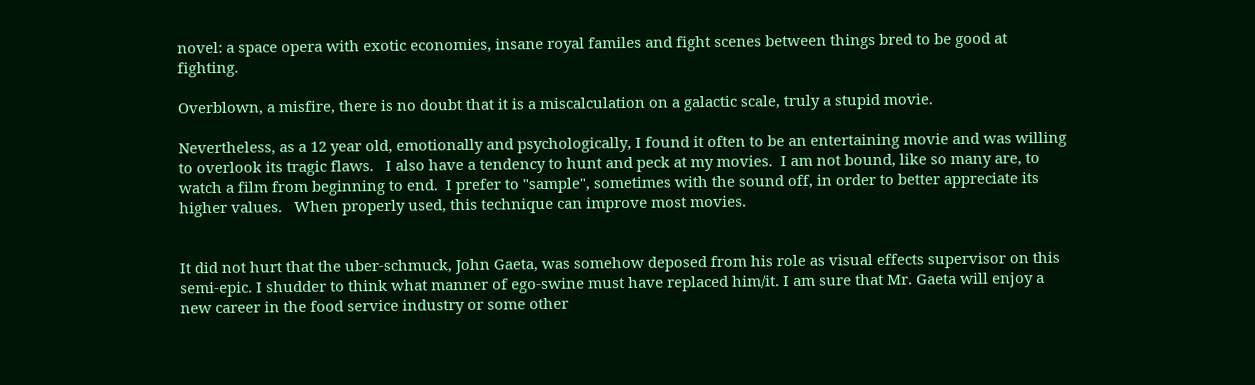novel: a space opera with exotic economies, insane royal familes and fight scenes between things bred to be good at fighting.

Overblown, a misfire, there is no doubt that it is a miscalculation on a galactic scale, truly a stupid movie.

Nevertheless, as a 12 year old, emotionally and psychologically, I found it often to be an entertaining movie and was willing to overlook its tragic flaws.   I also have a tendency to hunt and peck at my movies.  I am not bound, like so many are, to watch a film from beginning to end.  I prefer to "sample", sometimes with the sound off, in order to better appreciate its higher values.   When properly used, this technique can improve most movies.


It did not hurt that the uber-schmuck, John Gaeta, was somehow deposed from his role as visual effects supervisor on this semi-epic. I shudder to think what manner of ego-swine must have replaced him/it. I am sure that Mr. Gaeta will enjoy a new career in the food service industry or some other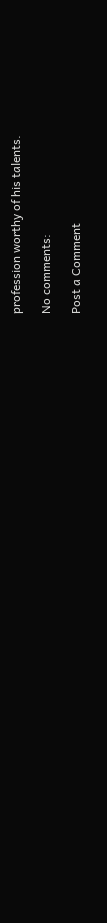profession worthy of his talents.

No comments:

Post a Comment